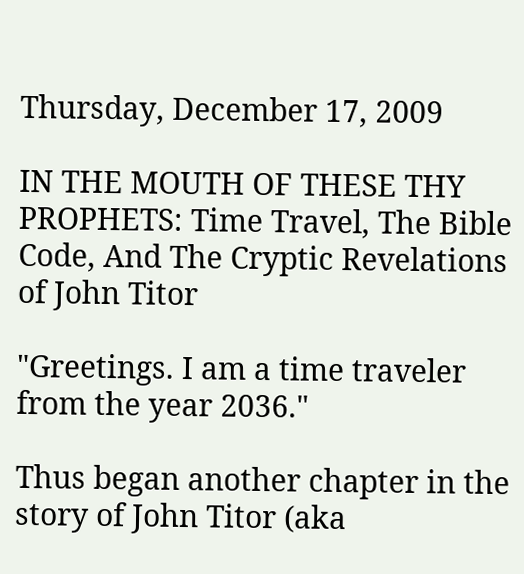Thursday, December 17, 2009

IN THE MOUTH OF THESE THY PROPHETS: Time Travel, The Bible Code, And The Cryptic Revelations of John Titor

"Greetings. I am a time traveler from the year 2036."

Thus began another chapter in the story of John Titor (aka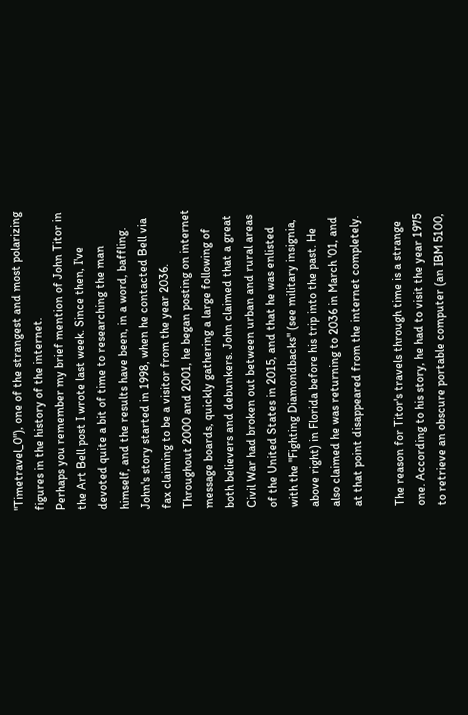"Timetravel_0"), one of the strangest and most polarizing figures in the history of the internet.
Perhaps you remember my brief mention of John Titor in the Art Bell post I wrote last week. Since then, I've devoted quite a bit of time to researching the man himself, and the results have been, in a word, baffling. John's story started in 1998, when he contacted Bell via fax claiming to be a visitor from the year 2036. Throughout 2000 and 2001, he began posting on internet message boards, quickly gathering a large following of both believers and debunkers. John claimed that a great Civil War had broken out between urban and rural areas of the United States in 2015, and that he was enlisted with the "Fighting Diamondbacks" (see military insignia, above right) in Florida before his trip into the past. He also claimed he was returning to 2036 in March '01, and at that point disappeared from the internet completely.

The reason for Titor's travels through time is a strange one. According to his story, he had to visit the year 1975 to retrieve an obscure portable computer (an IBM 5100,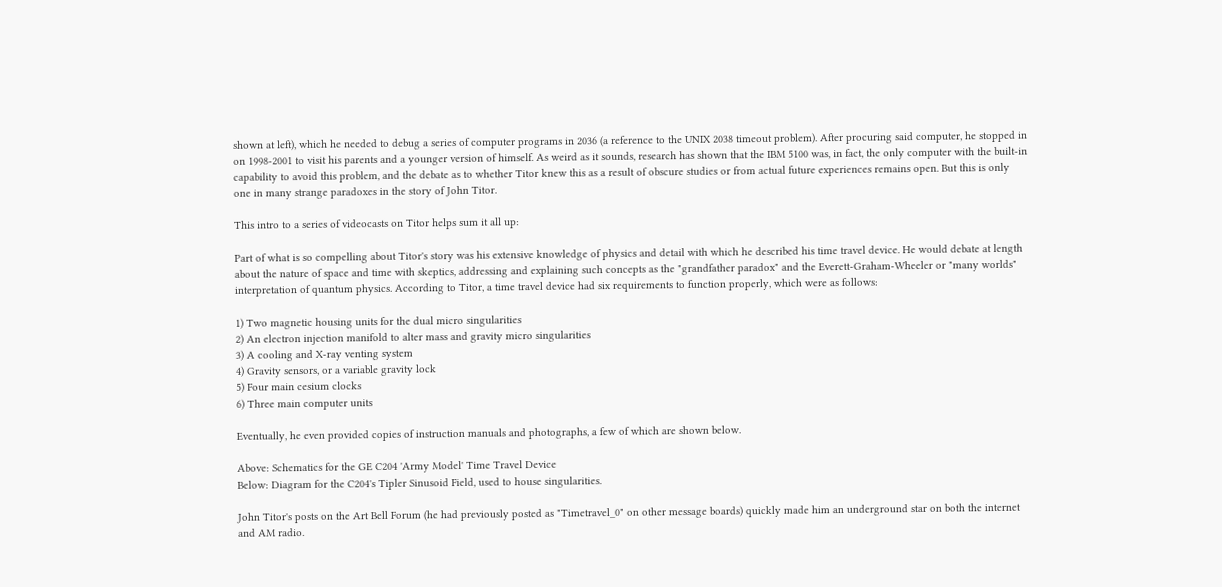shown at left), which he needed to debug a series of computer programs in 2036 (a reference to the UNIX 2038 timeout problem). After procuring said computer, he stopped in on 1998-2001 to visit his parents and a younger version of himself. As weird as it sounds, research has shown that the IBM 5100 was, in fact, the only computer with the built-in capability to avoid this problem, and the debate as to whether Titor knew this as a result of obscure studies or from actual future experiences remains open. But this is only one in many strange paradoxes in the story of John Titor.

This intro to a series of videocasts on Titor helps sum it all up:

Part of what is so compelling about Titor's story was his extensive knowledge of physics and detail with which he described his time travel device. He would debate at length about the nature of space and time with skeptics, addressing and explaining such concepts as the "grandfather paradox" and the Everett-Graham-Wheeler or "many worlds" interpretation of quantum physics. According to Titor, a time travel device had six requirements to function properly, which were as follows:

1) Two magnetic housing units for the dual micro singularities
2) An electron injection manifold to alter mass and gravity micro singularities
3) A cooling and X-ray venting system
4) Gravity sensors, or a variable gravity lock
5) Four main cesium clocks
6) Three main computer units

Eventually, he even provided copies of instruction manuals and photographs, a few of which are shown below.

Above: Schematics for the GE C204 'Army Model' Time Travel Device
Below: Diagram for the C204's Tipler Sinusoid Field, used to house singularities.

John Titor's posts on the Art Bell Forum (he had previously posted as "Timetravel_0" on other message boards) quickly made him an underground star on both the internet and AM radio.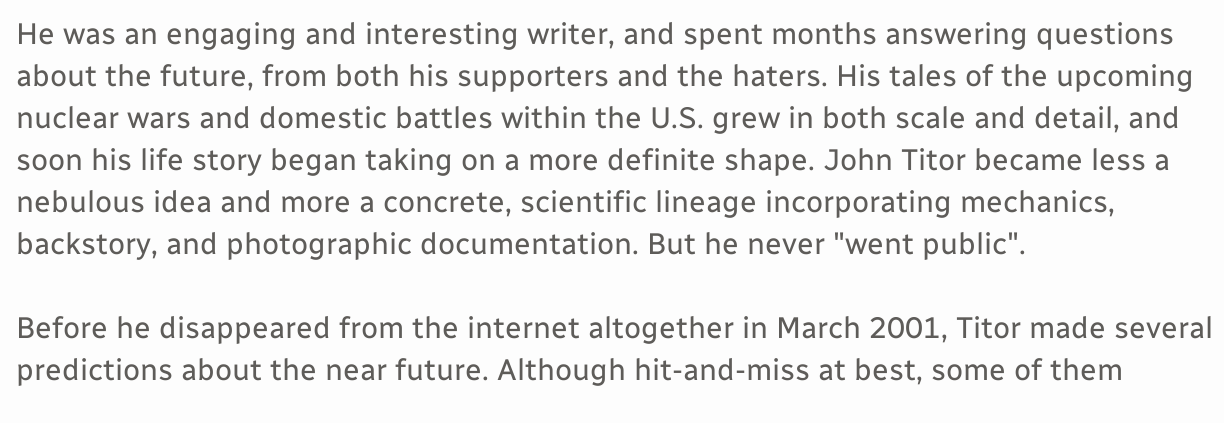He was an engaging and interesting writer, and spent months answering questions about the future, from both his supporters and the haters. His tales of the upcoming nuclear wars and domestic battles within the U.S. grew in both scale and detail, and soon his life story began taking on a more definite shape. John Titor became less a nebulous idea and more a concrete, scientific lineage incorporating mechanics, backstory, and photographic documentation. But he never "went public".

Before he disappeared from the internet altogether in March 2001, Titor made several predictions about the near future. Although hit-and-miss at best, some of them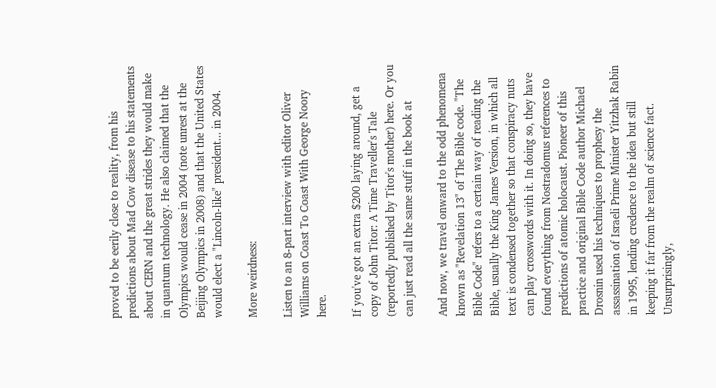proved to be eerily close to reality, from his predictions about Mad Cow disease to his statements about CERN and the great strides they would make in quantum technology. He also claimed that the Olympics would cease in 2004 (note unrest at the Beijing Olympics in 2008) and that the United States would elect a "Lincoln-like" president... in 2004.

More weirdness:

Listen to an 8-part interview with editor Oliver Williams on Coast To Coast With George Noory here.

If you've got an extra $200 laying around, get a copy of John Titor: A Time Traveller's Tale (reportedly published by Titor's mother) here. Or you can just read all the same stuff in the book at

And now, we travel onward to the odd phenomena known as "Revelation 13" of The Bible code. "The Bible Code" refers to a certain way of reading the Bible, usually the King James Version, in which all text is condensed together so that conspiracy nuts can play crosswords with it. In doing so, they have found everything from Nostradomus references to predictions of atomic holocaust. Pioneer of this practice and original Bible Code author Michael Drosnin used his techniques to prophesy the assassination of Israeli Prime Minister Yitzhak Rabin in 1995, lending credence to the idea but still keeping it far from the realm of science fact.
Unsurprisingly,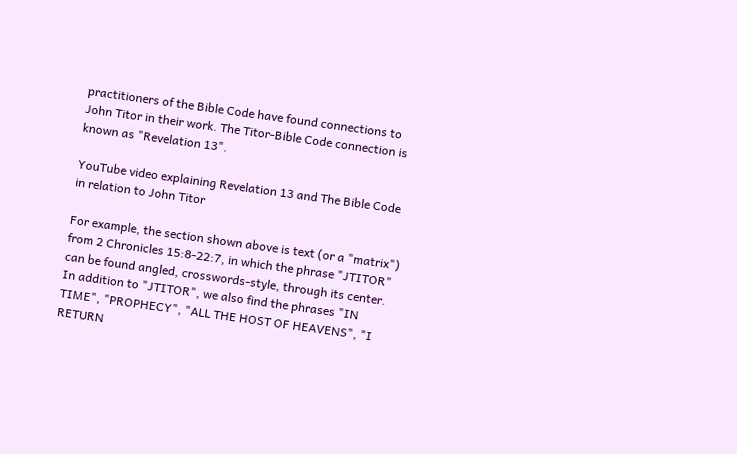practitioners of the Bible Code have found connections to John Titor in their work. The Titor-Bible Code connection is known as "Revelation 13".

YouTube video explaining Revelation 13 and The Bible Code in relation to John Titor

For example, the section shown above is text (or a "matrix") from 2 Chronicles 15:8-22:7, in which the phrase "JTITOR" can be found angled, crosswords-style, through its center. In addition to "JTITOR", we also find the phrases "IN TIME", "PROPHECY", "ALL THE HOST OF HEAVENS", "I RETURN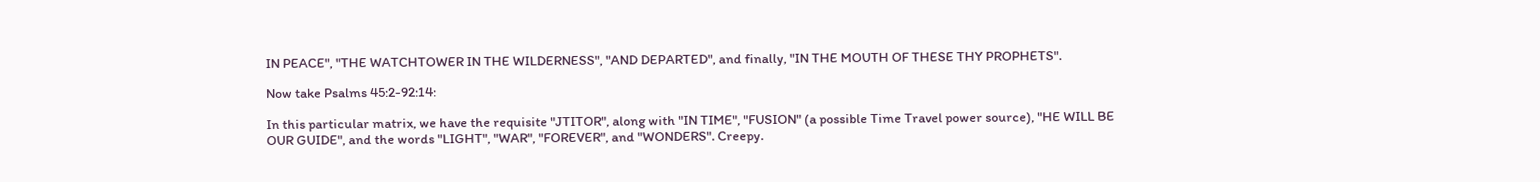IN PEACE", "THE WATCHTOWER IN THE WILDERNESS", "AND DEPARTED", and finally, "IN THE MOUTH OF THESE THY PROPHETS".

Now take Psalms 45:2-92:14:

In this particular matrix, we have the requisite "JTITOR", along with "IN TIME", "FUSION" (a possible Time Travel power source), "HE WILL BE OUR GUIDE", and the words "LIGHT", "WAR", "FOREVER", and "WONDERS". Creepy.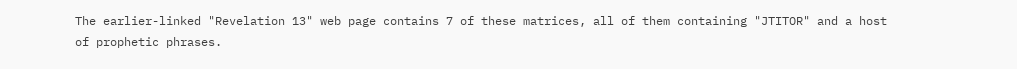The earlier-linked "Revelation 13" web page contains 7 of these matrices, all of them containing "JTITOR" and a host of prophetic phrases.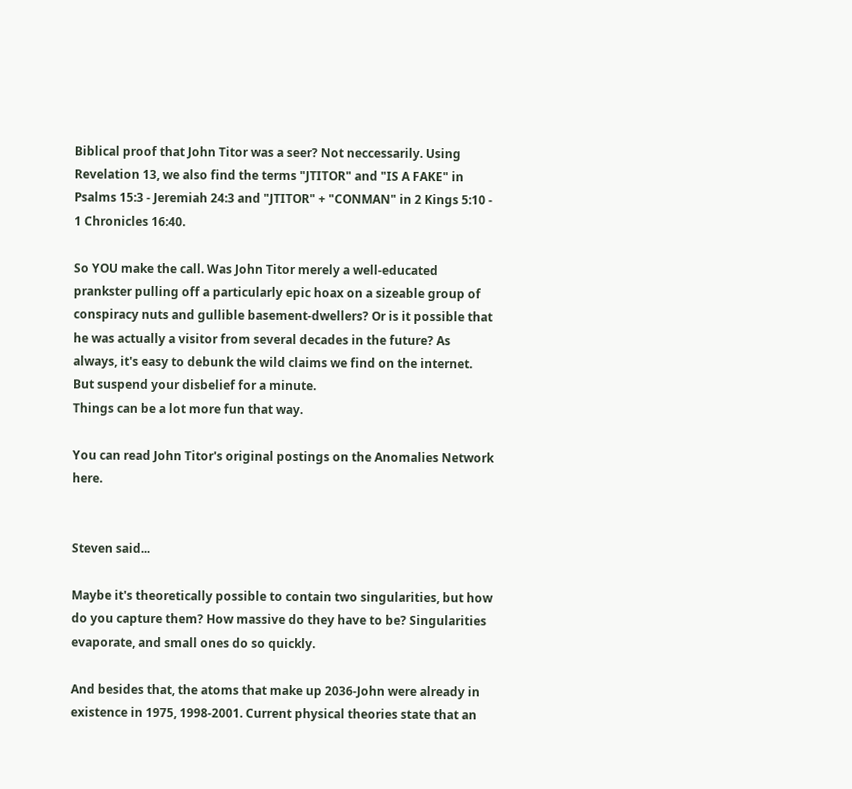Biblical proof that John Titor was a seer? Not neccessarily. Using Revelation 13, we also find the terms "JTITOR" and "IS A FAKE" in Psalms 15:3 - Jeremiah 24:3 and "JTITOR" + "CONMAN" in 2 Kings 5:10 - 1 Chronicles 16:40.

So YOU make the call. Was John Titor merely a well-educated prankster pulling off a particularly epic hoax on a sizeable group of conspiracy nuts and gullible basement-dwellers? Or is it possible that he was actually a visitor from several decades in the future? As always, it's easy to debunk the wild claims we find on the internet. But suspend your disbelief for a minute.
Things can be a lot more fun that way.

You can read John Titor's original postings on the Anomalies Network here.


Steven said...

Maybe it's theoretically possible to contain two singularities, but how do you capture them? How massive do they have to be? Singularities evaporate, and small ones do so quickly.

And besides that, the atoms that make up 2036-John were already in existence in 1975, 1998-2001. Current physical theories state that an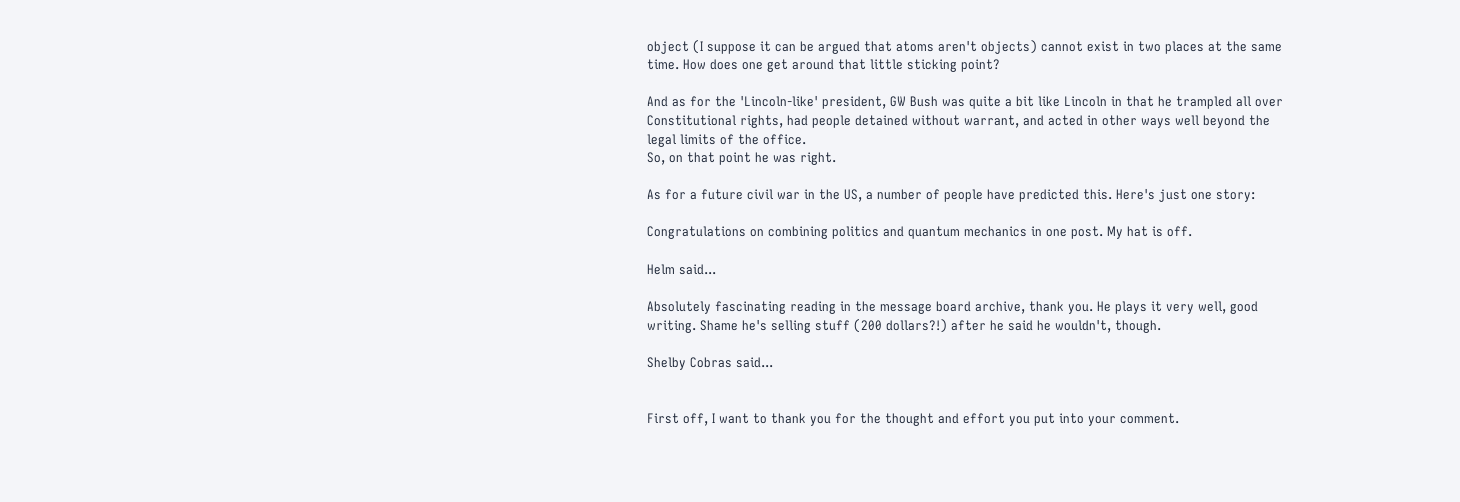object (I suppose it can be argued that atoms aren't objects) cannot exist in two places at the same time. How does one get around that little sticking point?

And as for the 'Lincoln-like' president, GW Bush was quite a bit like Lincoln in that he trampled all over Constitutional rights, had people detained without warrant, and acted in other ways well beyond the legal limits of the office.
So, on that point he was right.

As for a future civil war in the US, a number of people have predicted this. Here's just one story:

Congratulations on combining politics and quantum mechanics in one post. My hat is off.

Helm said...

Absolutely fascinating reading in the message board archive, thank you. He plays it very well, good writing. Shame he's selling stuff (200 dollars?!) after he said he wouldn't, though.

Shelby Cobras said...


First off, I want to thank you for the thought and effort you put into your comment.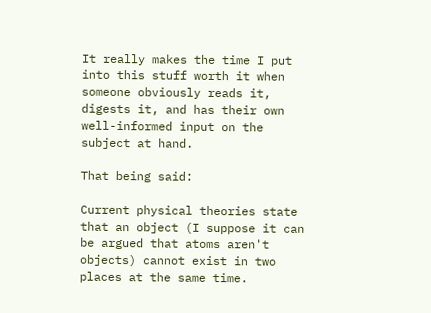It really makes the time I put into this stuff worth it when someone obviously reads it, digests it, and has their own well-informed input on the subject at hand.

That being said:

Current physical theories state that an object (I suppose it can be argued that atoms aren't objects) cannot exist in two places at the same time.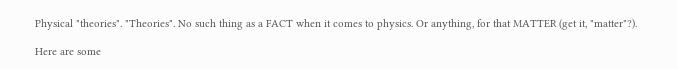Physical "theories". "Theories". No such thing as a FACT when it comes to physics. Or anything, for that MATTER (get it, "matter"?).

Here are some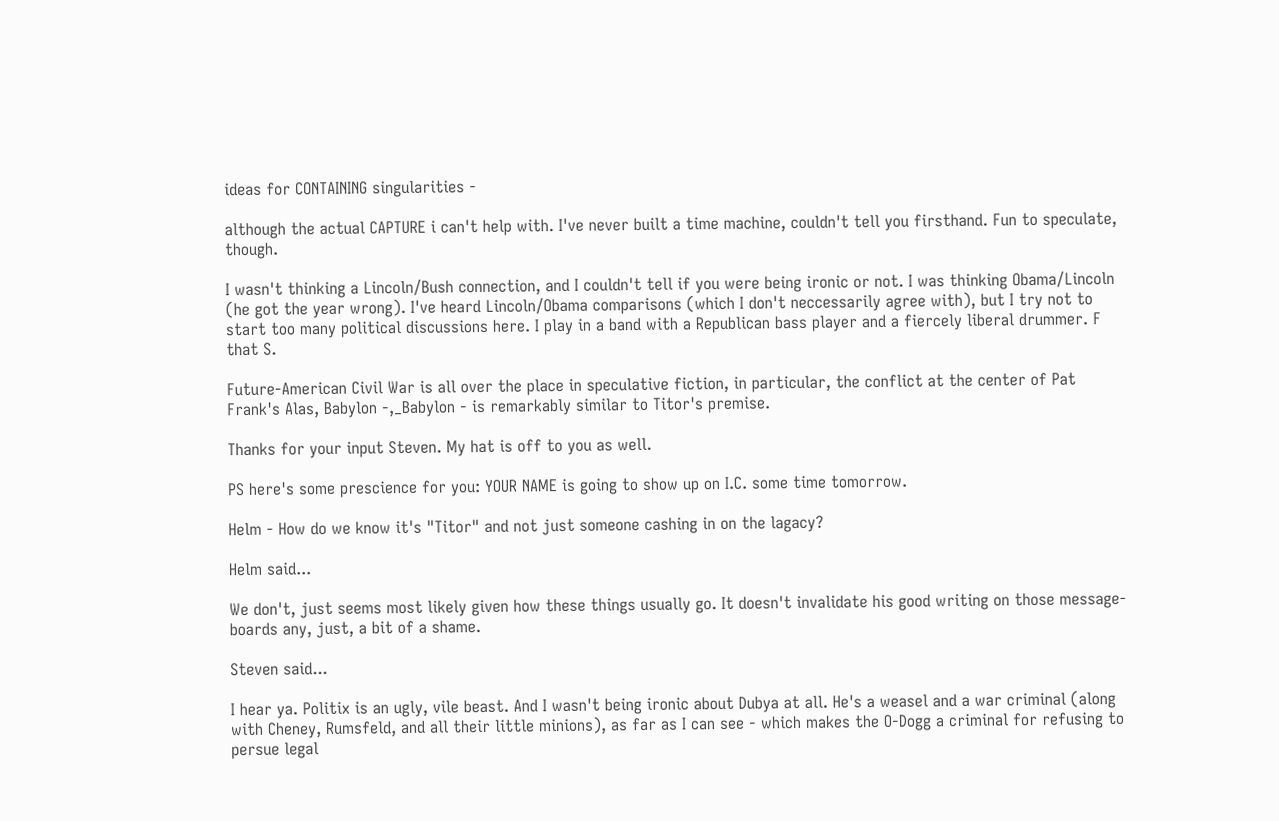ideas for CONTAINING singularities -

although the actual CAPTURE i can't help with. I've never built a time machine, couldn't tell you firsthand. Fun to speculate, though.

I wasn't thinking a Lincoln/Bush connection, and I couldn't tell if you were being ironic or not. I was thinking Obama/Lincoln (he got the year wrong). I've heard Lincoln/Obama comparisons (which I don't neccessarily agree with), but I try not to start too many political discussions here. I play in a band with a Republican bass player and a fiercely liberal drummer. F that S.

Future-American Civil War is all over the place in speculative fiction, in particular, the conflict at the center of Pat Frank's Alas, Babylon -,_Babylon - is remarkably similar to Titor's premise.

Thanks for your input Steven. My hat is off to you as well.

PS here's some prescience for you: YOUR NAME is going to show up on I.C. some time tomorrow.

Helm - How do we know it's "Titor" and not just someone cashing in on the lagacy?

Helm said...

We don't, just seems most likely given how these things usually go. It doesn't invalidate his good writing on those message-boards any, just, a bit of a shame.

Steven said...

I hear ya. Politix is an ugly, vile beast. And I wasn't being ironic about Dubya at all. He's a weasel and a war criminal (along with Cheney, Rumsfeld, and all their little minions), as far as I can see - which makes the O-Dogg a criminal for refusing to persue legal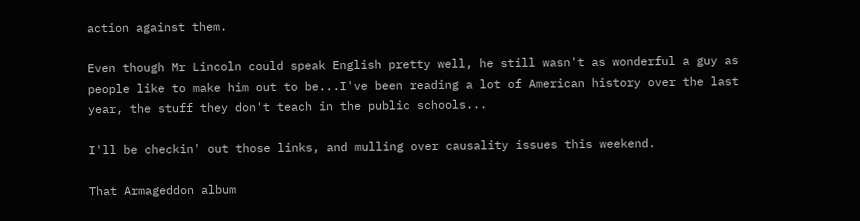action against them.

Even though Mr Lincoln could speak English pretty well, he still wasn't as wonderful a guy as people like to make him out to be...I've been reading a lot of American history over the last year, the stuff they don't teach in the public schools...

I'll be checkin' out those links, and mulling over causality issues this weekend.

That Armageddon album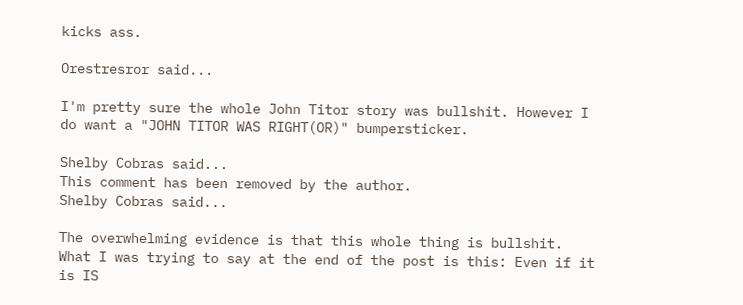kicks ass.

Orestresror said...

I'm pretty sure the whole John Titor story was bullshit. However I do want a "JOHN TITOR WAS RIGHT(OR)" bumpersticker.

Shelby Cobras said...
This comment has been removed by the author.
Shelby Cobras said...

The overwhelming evidence is that this whole thing is bullshit. What I was trying to say at the end of the post is this: Even if it is IS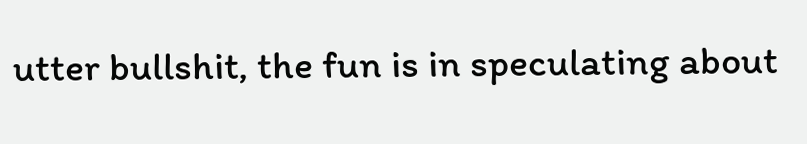utter bullshit, the fun is in speculating about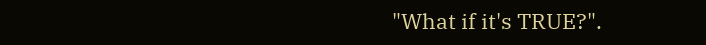"What if it's TRUE?".